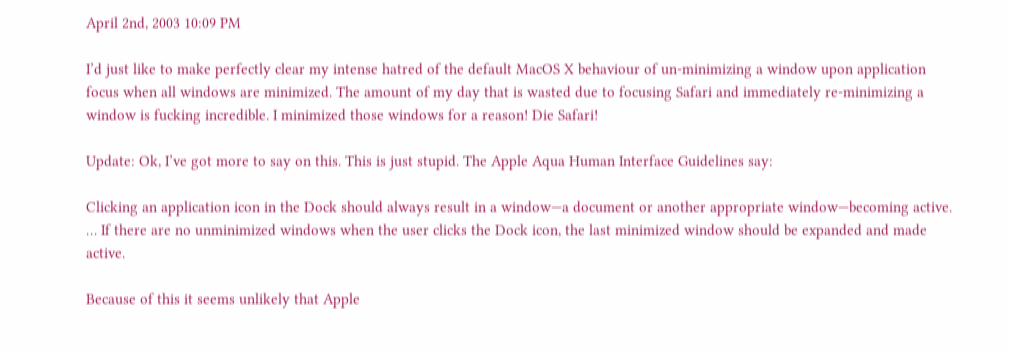April 2nd, 2003 10:09 PM

I’d just like to make perfectly clear my intense hatred of the default MacOS X behaviour of un-minimizing a window upon application focus when all windows are minimized. The amount of my day that is wasted due to focusing Safari and immediately re-minimizing a window is fucking incredible. I minimized those windows for a reason! Die Safari!

Update: Ok, I’ve got more to say on this. This is just stupid. The Apple Aqua Human Interface Guidelines say:

Clicking an application icon in the Dock should always result in a window—a document or another appropriate window—becoming active. … If there are no unminimized windows when the user clicks the Dock icon, the last minimized window should be expanded and made active.

Because of this it seems unlikely that Apple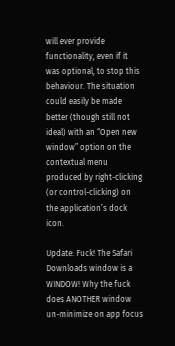will ever provide functionality, even if it was optional, to stop this behaviour. The situation could easily be made better (though still not ideal) with an “Open new window” option on the contextual menu produced by right-clicking (or control-clicking) on the application’s dock icon.

Update: Fuck! The Safari Downloads window is a WINDOW! Why the fuck does ANOTHER window un-minimize on app focus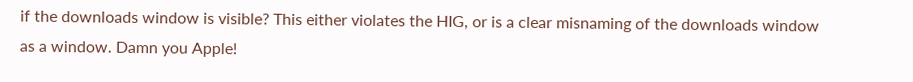if the downloads window is visible? This either violates the HIG, or is a clear misnaming of the downloads window as a window. Damn you Apple!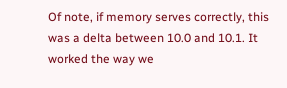Of note, if memory serves correctly, this was a delta between 10.0 and 10.1. It worked the way we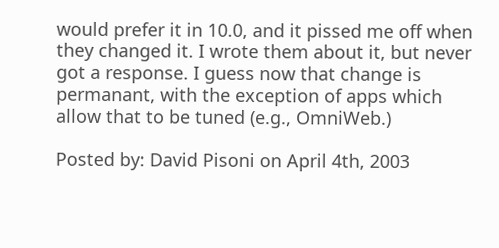would prefer it in 10.0, and it pissed me off when they changed it. I wrote them about it, but never got a response. I guess now that change is permanant, with the exception of apps which allow that to be tuned (e.g., OmniWeb.)

Posted by: David Pisoni on April 4th, 2003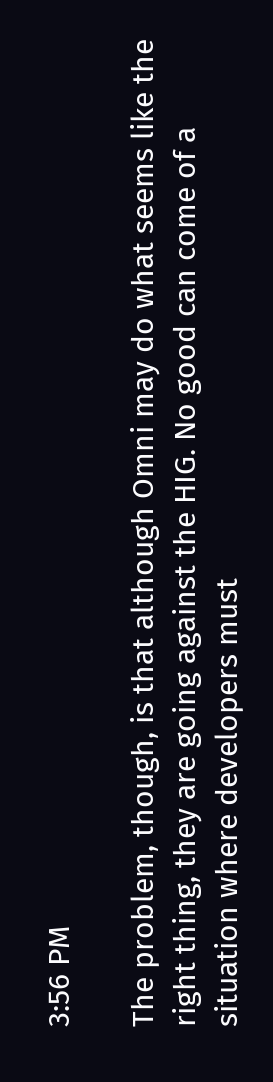3:56 PM

The problem, though, is that although Omni may do what seems like the right thing, they are going against the HIG. No good can come of a situation where developers must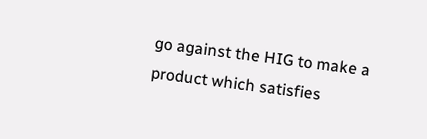go against the HIG to make a product which satisfies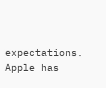expectations. Apple has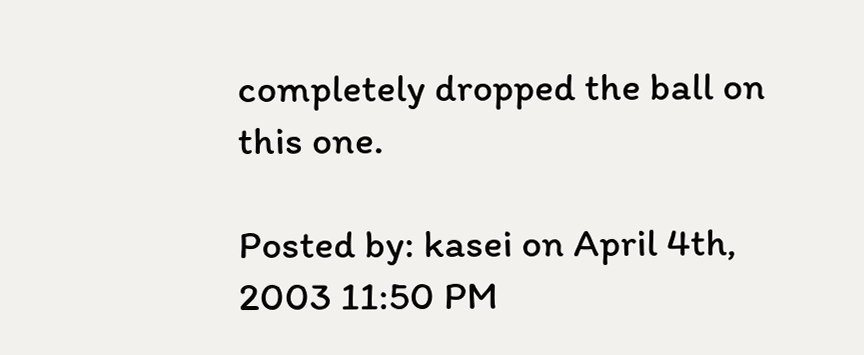completely dropped the ball on this one.

Posted by: kasei on April 4th, 2003 11:50 PM